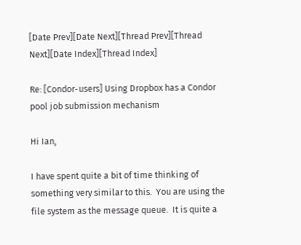[Date Prev][Date Next][Thread Prev][Thread Next][Date Index][Thread Index]

Re: [Condor-users] Using Dropbox has a Condor pool job submission mechanism

Hi Ian,

I have spent quite a bit of time thinking of something very similar to this.  You are using the file system as the message queue.  It is quite a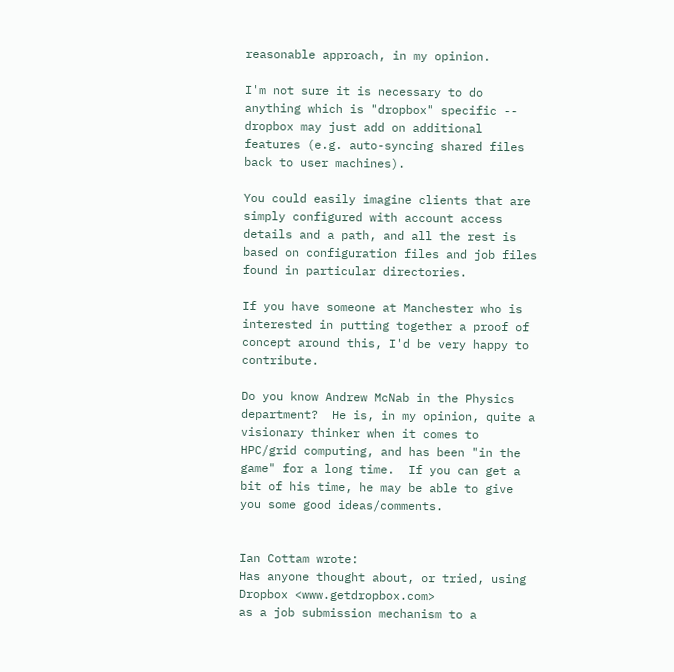reasonable approach, in my opinion.

I'm not sure it is necessary to do anything which is "dropbox" specific -- dropbox may just add on additional features (e.g. auto-syncing shared files back to user machines).

You could easily imagine clients that are simply configured with account access details and a path, and all the rest is based on configuration files and job files found in particular directories.

If you have someone at Manchester who is interested in putting together a proof of concept around this, I'd be very happy to contribute.

Do you know Andrew McNab in the Physics department?  He is, in my opinion, quite a visionary thinker when it comes to HPC/grid computing, and has been "in the game" for a long time.  If you can get a bit of his time, he may be able to give you some good ideas/comments.


Ian Cottam wrote:
Has anyone thought about, or tried, using Dropbox <www.getdropbox.com>
as a job submission mechanism to a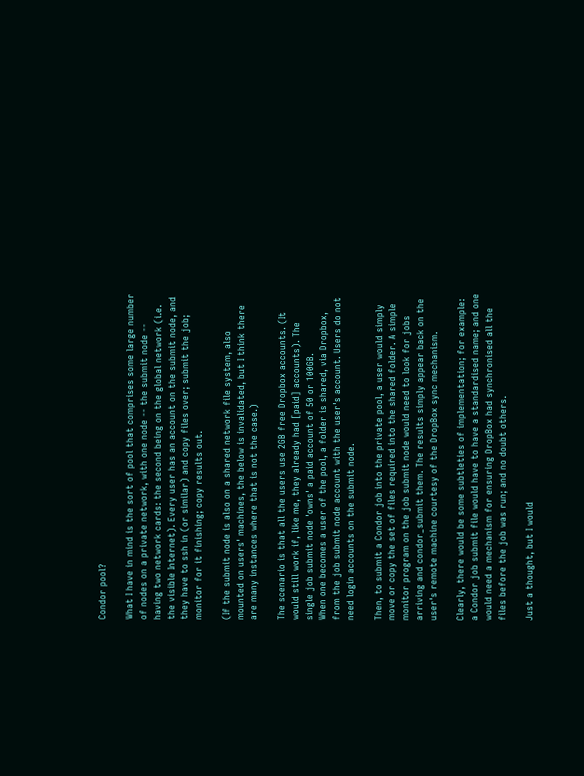Condor pool?

What I have in mind is the sort of pool that comprises some large number
of nodes on a private network, with one node -- the submit node --
having two network cards: the second being on the global network (i.e.
the visible Internet). Every user has an account on the submit node, and
they have to ssh in (or similar) and copy files over; submit the job;
monitor for it finishing; copy results out.

(If the submit node is also on a shared network file system, also
mounted on users' machines, the below is invalidated, but I think there
are many instances where that is not the case.)

The scenario is that all the users use 2GB free Dropbox accounts. (It
would still work if, like me, they already had [paid] accounts). The
single job submit node 'owns' a paid account of 50 or 100GB.
When one becomes a user of the pool, a folder is shared, via Dropbox,
from the job submit node account with the user's account. Users do not
need login accounts on the submit node.

Then, to submit a Condor job into the private pool, a user would simply
move or copy the set of files required into the shared folder. A simple
monitor program on the job submit node would need to look for jobs
arriving and condor_submit them. The results simply appear back on the
user's remote machine courtesy of the DropBox sync mechanism.

Clearly, there would be some subtleties of implementation; for example:
a Condor job submit file would have to have a standardised name; and one
would need a mechanism for ensuring DropBox had synchronised all the
files before the job was run; and no doubt others.

Just a thought, but I would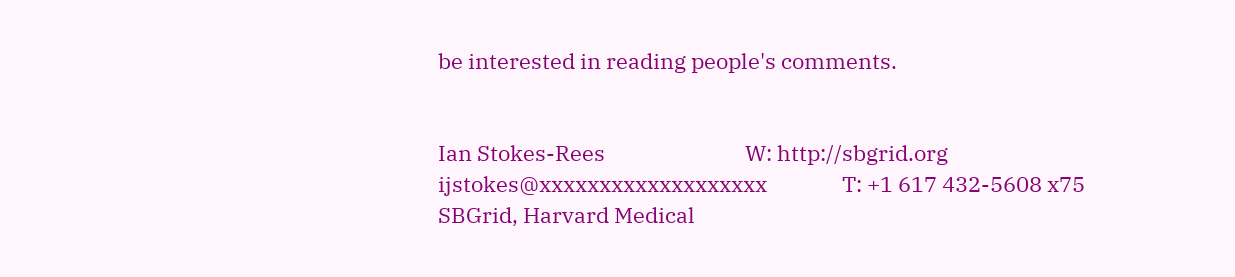be interested in reading people's comments.


Ian Stokes-Rees                            W: http://sbgrid.org
ijstokes@xxxxxxxxxxxxxxxxxxx               T: +1 617 432-5608 x75
SBGrid, Harvard Medical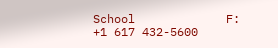School             F: +1 617 432-5600